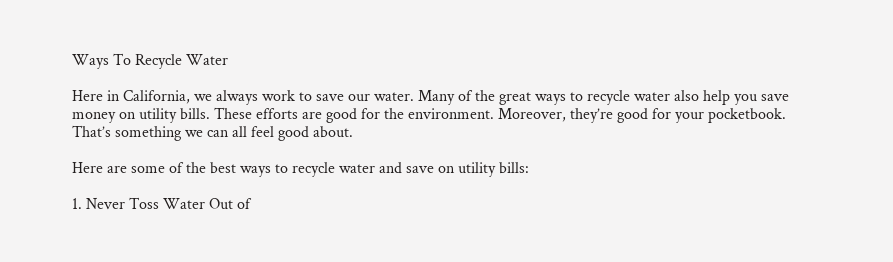Ways To Recycle Water

Here in California, we always work to save our water. Many of the great ways to recycle water also help you save money on utility bills. These efforts are good for the environment. Moreover, they’re good for your pocketbook. That’s something we can all feel good about.

Here are some of the best ways to recycle water and save on utility bills:

1. Never Toss Water Out of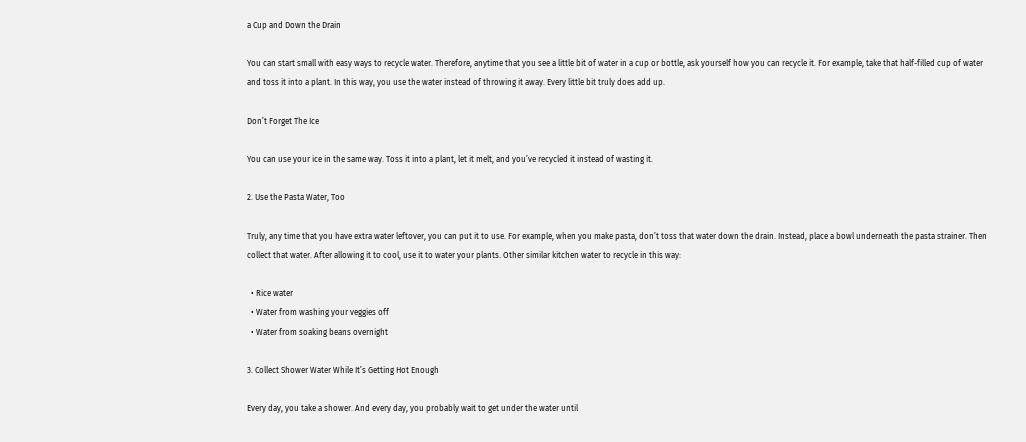a Cup and Down the Drain

You can start small with easy ways to recycle water. Therefore, anytime that you see a little bit of water in a cup or bottle, ask yourself how you can recycle it. For example, take that half-filled cup of water and toss it into a plant. In this way, you use the water instead of throwing it away. Every little bit truly does add up.

Don’t Forget The Ice

You can use your ice in the same way. Toss it into a plant, let it melt, and you’ve recycled it instead of wasting it.

2. Use the Pasta Water, Too

Truly, any time that you have extra water leftover, you can put it to use. For example, when you make pasta, don’t toss that water down the drain. Instead, place a bowl underneath the pasta strainer. Then collect that water. After allowing it to cool, use it to water your plants. Other similar kitchen water to recycle in this way:

  • Rice water
  • Water from washing your veggies off
  • Water from soaking beans overnight

3. Collect Shower Water While It’s Getting Hot Enough

Every day, you take a shower. And every day, you probably wait to get under the water until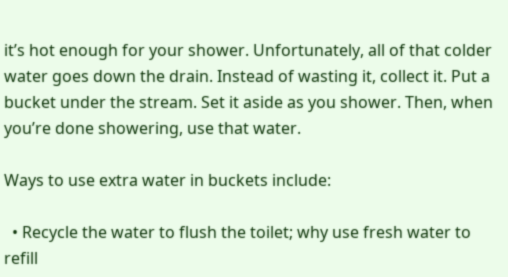it’s hot enough for your shower. Unfortunately, all of that colder water goes down the drain. Instead of wasting it, collect it. Put a bucket under the stream. Set it aside as you shower. Then, when you’re done showering, use that water.

Ways to use extra water in buckets include:

  • Recycle the water to flush the toilet; why use fresh water to refill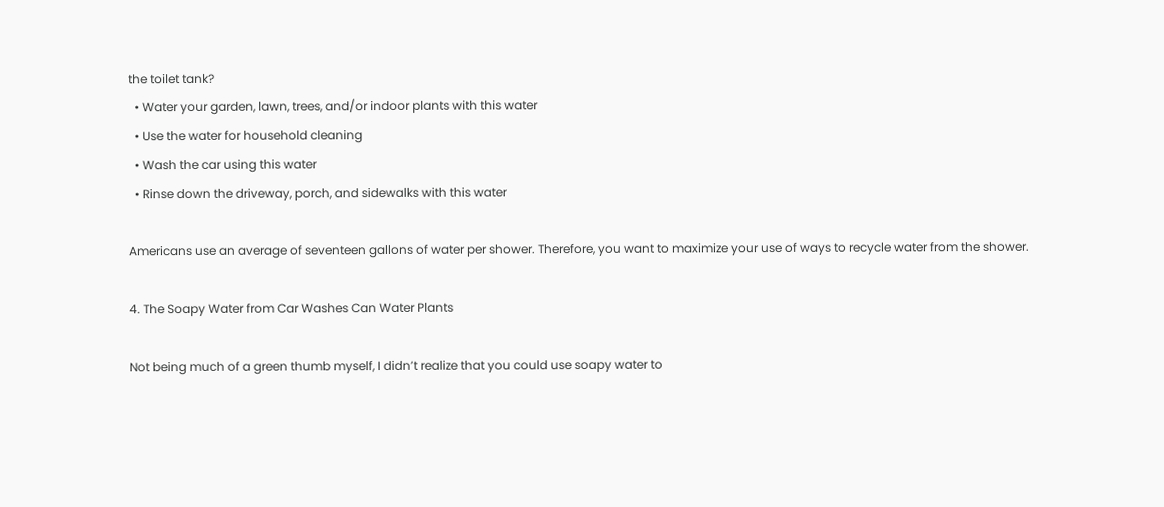the toilet tank?
  • Water your garden, lawn, trees, and/or indoor plants with this water
  • Use the water for household cleaning
  • Wash the car using this water
  • Rinse down the driveway, porch, and sidewalks with this water

Americans use an average of seventeen gallons of water per shower. Therefore, you want to maximize your use of ways to recycle water from the shower.

4. The Soapy Water from Car Washes Can Water Plants

Not being much of a green thumb myself, I didn’t realize that you could use soapy water to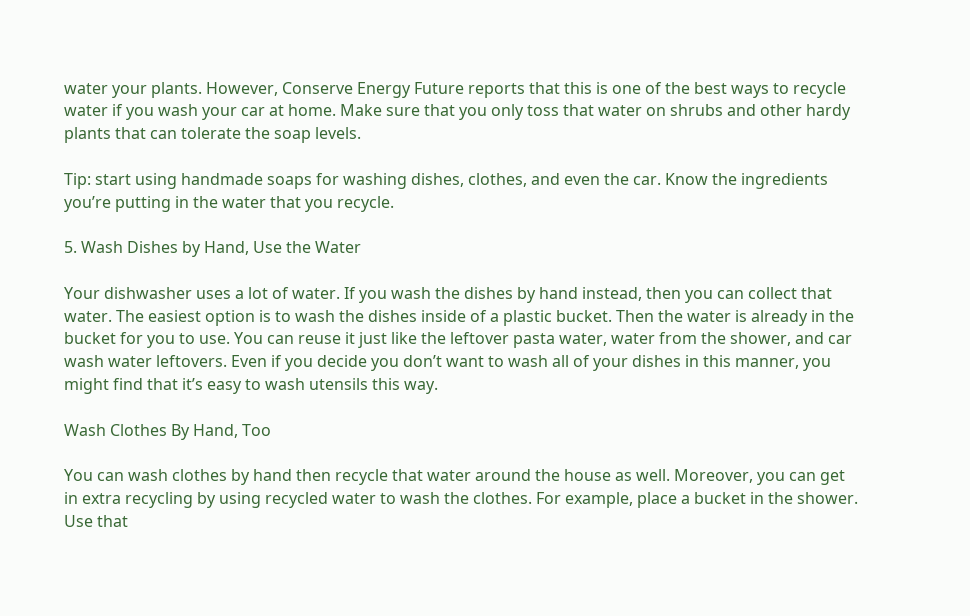water your plants. However, Conserve Energy Future reports that this is one of the best ways to recycle water if you wash your car at home. Make sure that you only toss that water on shrubs and other hardy plants that can tolerate the soap levels.

Tip: start using handmade soaps for washing dishes, clothes, and even the car. Know the ingredients you’re putting in the water that you recycle.

5. Wash Dishes by Hand, Use the Water

Your dishwasher uses a lot of water. If you wash the dishes by hand instead, then you can collect that water. The easiest option is to wash the dishes inside of a plastic bucket. Then the water is already in the bucket for you to use. You can reuse it just like the leftover pasta water, water from the shower, and car wash water leftovers. Even if you decide you don’t want to wash all of your dishes in this manner, you might find that it’s easy to wash utensils this way.

Wash Clothes By Hand, Too

You can wash clothes by hand then recycle that water around the house as well. Moreover, you can get in extra recycling by using recycled water to wash the clothes. For example, place a bucket in the shower. Use that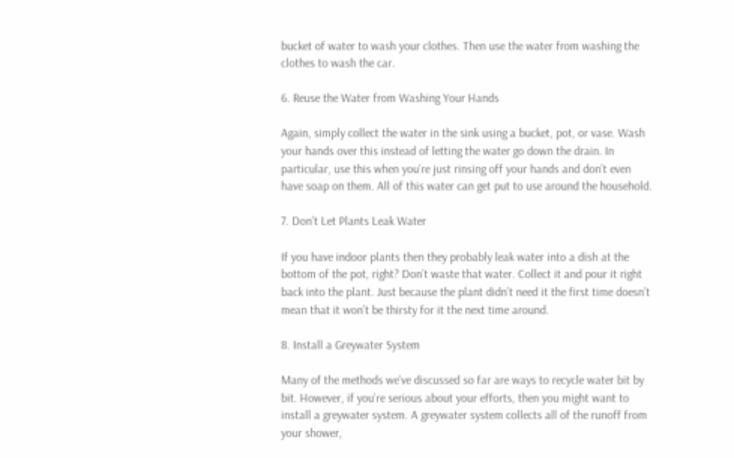bucket of water to wash your clothes. Then use the water from washing the clothes to wash the car.

6. Reuse the Water from Washing Your Hands

Again, simply collect the water in the sink using a bucket, pot, or vase. Wash your hands over this instead of letting the water go down the drain. In particular, use this when you’re just rinsing off your hands and don’t even have soap on them. All of this water can get put to use around the household.

7. Don’t Let Plants Leak Water

If you have indoor plants then they probably leak water into a dish at the bottom of the pot, right? Don’t waste that water. Collect it and pour it right back into the plant. Just because the plant didn’t need it the first time doesn’t mean that it won’t be thirsty for it the next time around.

8. Install a Greywater System

Many of the methods we’ve discussed so far are ways to recycle water bit by bit. However, if you’re serious about your efforts, then you might want to install a greywater system. A greywater system collects all of the runoff from your shower,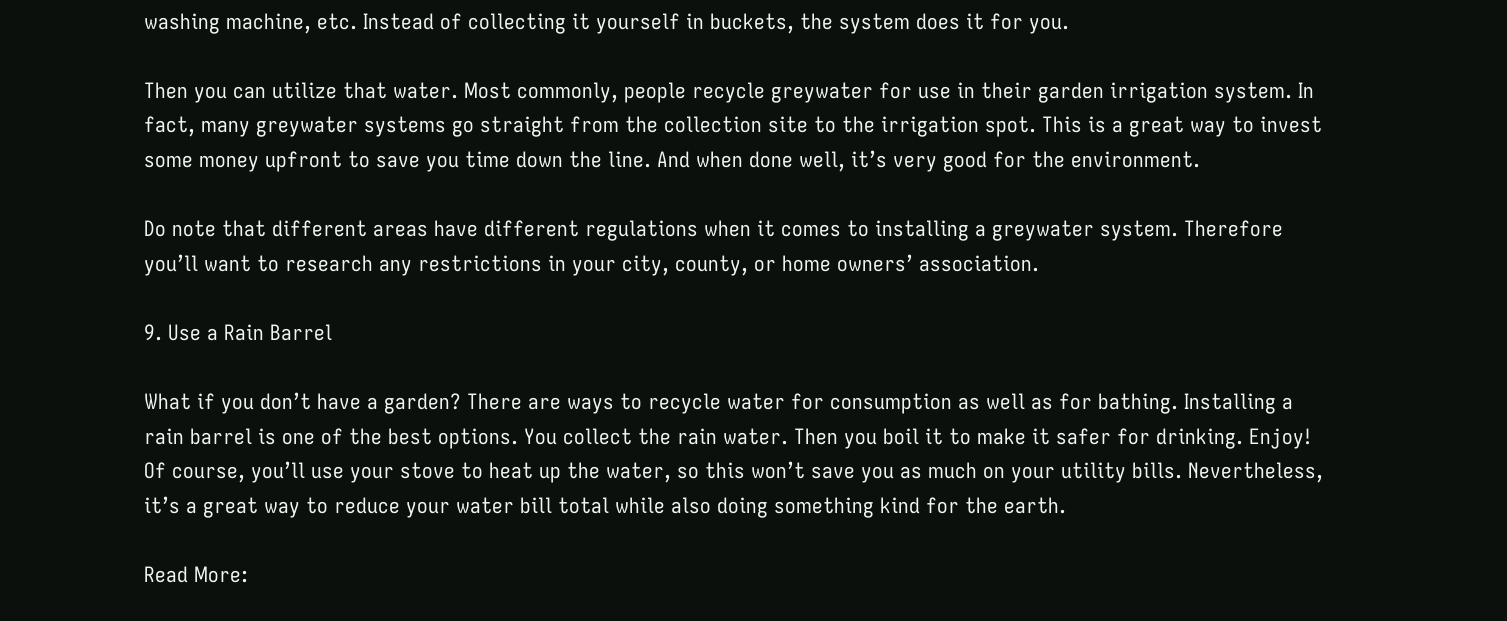washing machine, etc. Instead of collecting it yourself in buckets, the system does it for you.

Then you can utilize that water. Most commonly, people recycle greywater for use in their garden irrigation system. In fact, many greywater systems go straight from the collection site to the irrigation spot. This is a great way to invest some money upfront to save you time down the line. And when done well, it’s very good for the environment.

Do note that different areas have different regulations when it comes to installing a greywater system. Therefore you’ll want to research any restrictions in your city, county, or home owners’ association.

9. Use a Rain Barrel

What if you don’t have a garden? There are ways to recycle water for consumption as well as for bathing. Installing a rain barrel is one of the best options. You collect the rain water. Then you boil it to make it safer for drinking. Enjoy! Of course, you’ll use your stove to heat up the water, so this won’t save you as much on your utility bills. Nevertheless, it’s a great way to reduce your water bill total while also doing something kind for the earth.

Read More: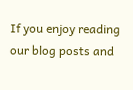If you enjoy reading our blog posts and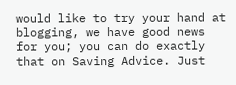would like to try your hand at blogging, we have good news for you; you can do exactly that on Saving Advice. Just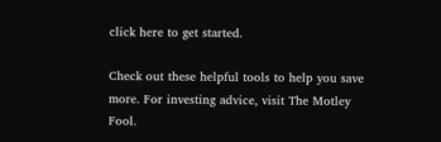click here to get started.

Check out these helpful tools to help you save more. For investing advice, visit The Motley Fool.